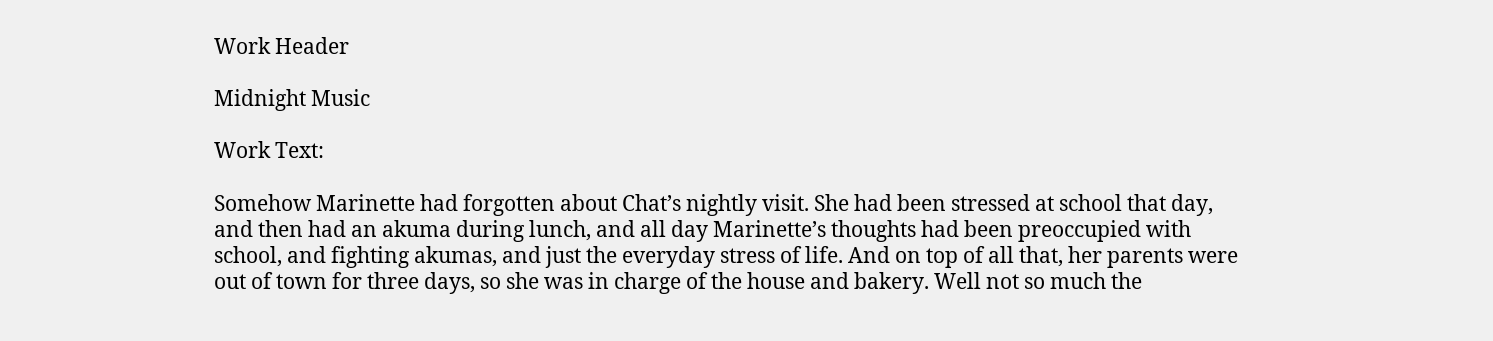Work Header

Midnight Music

Work Text:

Somehow Marinette had forgotten about Chat’s nightly visit. She had been stressed at school that day, and then had an akuma during lunch, and all day Marinette’s thoughts had been preoccupied with school, and fighting akumas, and just the everyday stress of life. And on top of all that, her parents were out of town for three days, so she was in charge of the house and bakery. Well not so much the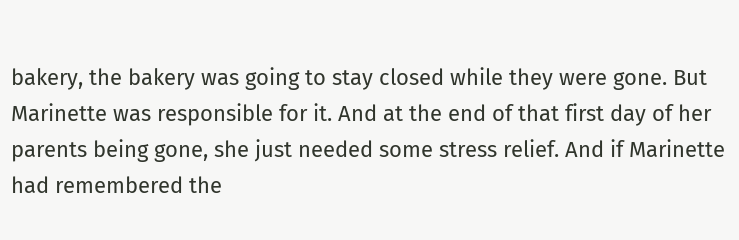bakery, the bakery was going to stay closed while they were gone. But Marinette was responsible for it. And at the end of that first day of her parents being gone, she just needed some stress relief. And if Marinette had remembered the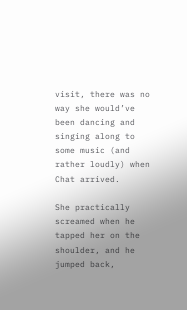visit, there was no way she would’ve been dancing and singing along to some music (and rather loudly) when Chat arrived.

She practically screamed when he tapped her on the shoulder, and he jumped back,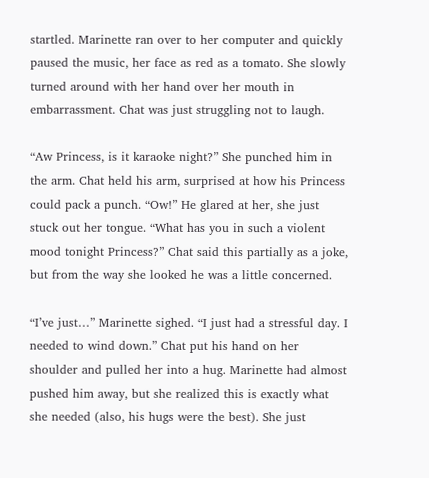startled. Marinette ran over to her computer and quickly paused the music, her face as red as a tomato. She slowly turned around with her hand over her mouth in embarrassment. Chat was just struggling not to laugh.

“Aw Princess, is it karaoke night?” She punched him in the arm. Chat held his arm, surprised at how his Princess could pack a punch. “Ow!” He glared at her, she just stuck out her tongue. “What has you in such a violent mood tonight Princess?” Chat said this partially as a joke, but from the way she looked he was a little concerned.

“I’ve just…” Marinette sighed. “I just had a stressful day. I needed to wind down.” Chat put his hand on her shoulder and pulled her into a hug. Marinette had almost pushed him away, but she realized this is exactly what she needed (also, his hugs were the best). She just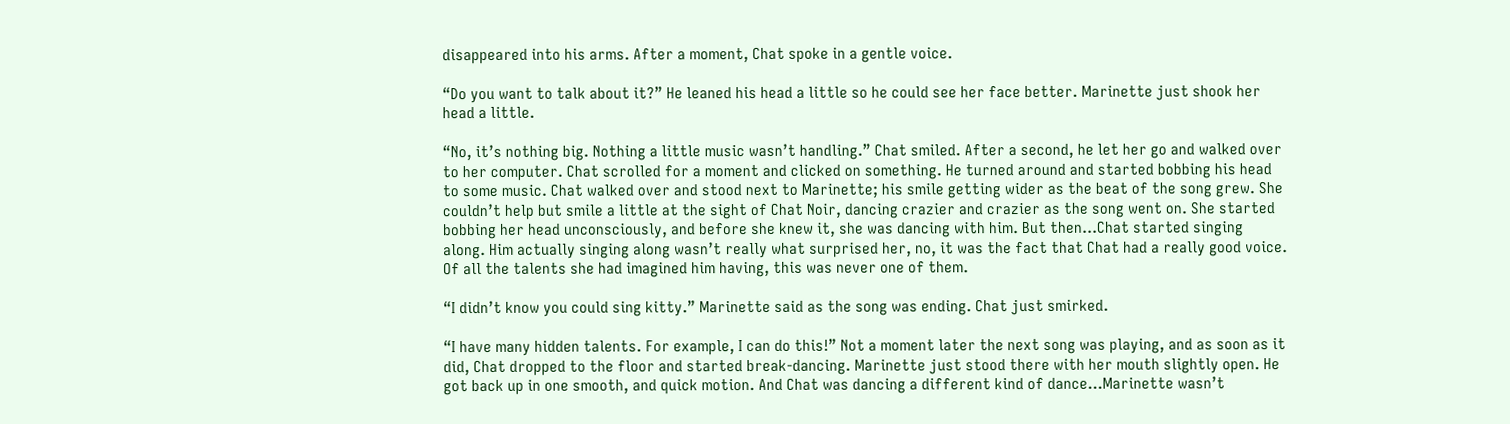disappeared into his arms. After a moment, Chat spoke in a gentle voice.

“Do you want to talk about it?” He leaned his head a little so he could see her face better. Marinette just shook her head a little.

“No, it’s nothing big. Nothing a little music wasn’t handling.” Chat smiled. After a second, he let her go and walked over to her computer. Chat scrolled for a moment and clicked on something. He turned around and started bobbing his head to some music. Chat walked over and stood next to Marinette; his smile getting wider as the beat of the song grew. She couldn’t help but smile a little at the sight of Chat Noir, dancing crazier and crazier as the song went on. She started bobbing her head unconsciously, and before she knew it, she was dancing with him. But then…Chat started singing along. Him actually singing along wasn’t really what surprised her, no, it was the fact that Chat had a really good voice. Of all the talents she had imagined him having, this was never one of them.

“I didn’t know you could sing kitty.” Marinette said as the song was ending. Chat just smirked.

“I have many hidden talents. For example, I can do this!” Not a moment later the next song was playing, and as soon as it did, Chat dropped to the floor and started break-dancing. Marinette just stood there with her mouth slightly open. He got back up in one smooth, and quick motion. And Chat was dancing a different kind of dance…Marinette wasn’t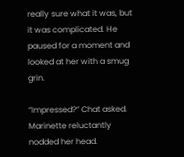really sure what it was, but it was complicated. He paused for a moment and looked at her with a smug grin.

“Impressed?” Chat asked. Marinette reluctantly nodded her head.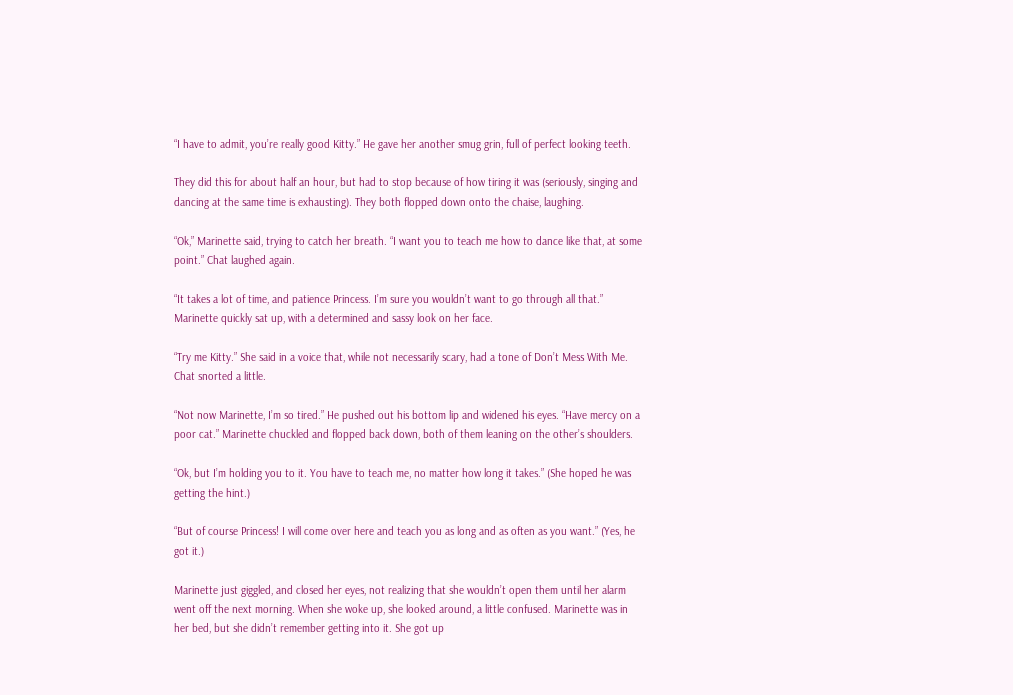“I have to admit, you’re really good Kitty.” He gave her another smug grin, full of perfect looking teeth.

They did this for about half an hour, but had to stop because of how tiring it was (seriously, singing and dancing at the same time is exhausting). They both flopped down onto the chaise, laughing.

“Ok,” Marinette said, trying to catch her breath. “I want you to teach me how to dance like that, at some point.” Chat laughed again.

“It takes a lot of time, and patience Princess. I’m sure you wouldn’t want to go through all that.” Marinette quickly sat up, with a determined and sassy look on her face.

“Try me Kitty.” She said in a voice that, while not necessarily scary, had a tone of Don’t Mess With Me. Chat snorted a little.

“Not now Marinette, I’m so tired.” He pushed out his bottom lip and widened his eyes. “Have mercy on a poor cat.” Marinette chuckled and flopped back down, both of them leaning on the other’s shoulders.

“Ok, but I’m holding you to it. You have to teach me, no matter how long it takes.” (She hoped he was getting the hint.)

“But of course Princess! I will come over here and teach you as long and as often as you want.” (Yes, he got it.)

Marinette just giggled, and closed her eyes, not realizing that she wouldn’t open them until her alarm went off the next morning. When she woke up, she looked around, a little confused. Marinette was in her bed, but she didn’t remember getting into it. She got up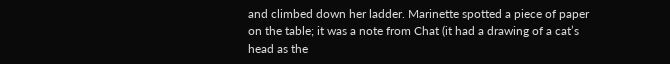and climbed down her ladder. Marinette spotted a piece of paper on the table; it was a note from Chat (it had a drawing of a cat’s head as the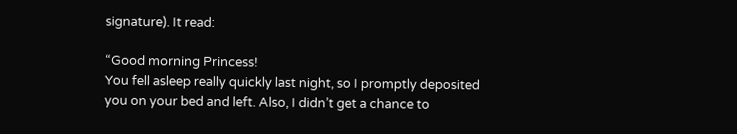signature). It read:

“Good morning Princess!
You fell asleep really quickly last night, so I promptly deposited you on your bed and left. Also, I didn’t get a chance to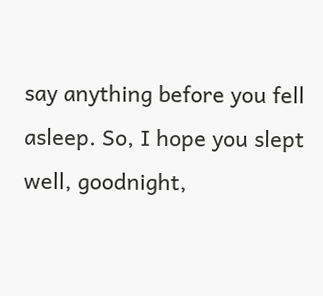say anything before you fell asleep. So, I hope you slept well, goodnight,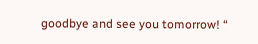goodbye and see you tomorrow! “